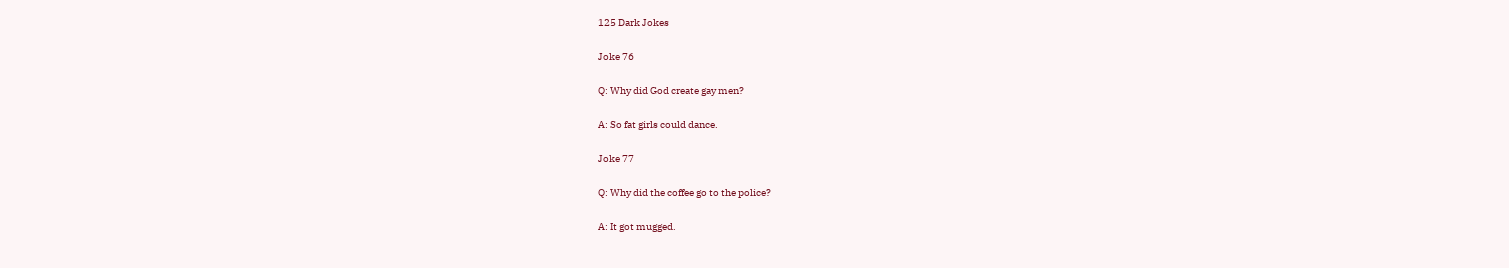125 Dark Jokes

Joke 76

Q: Why did God create gay men?

A: So fat girls could dance.

Joke 77

Q: Why did the coffee go to the police?

A: It got mugged.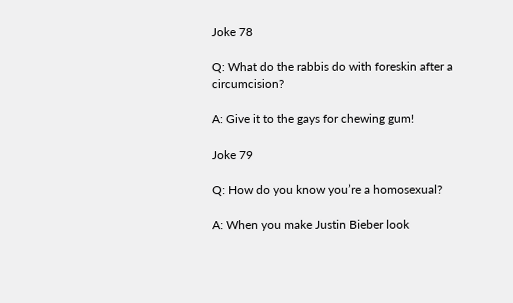Joke 78

Q: What do the rabbis do with foreskin after a circumcision?

A: Give it to the gays for chewing gum!

Joke 79

Q: How do you know you’re a homosexual?

A: When you make Justin Bieber look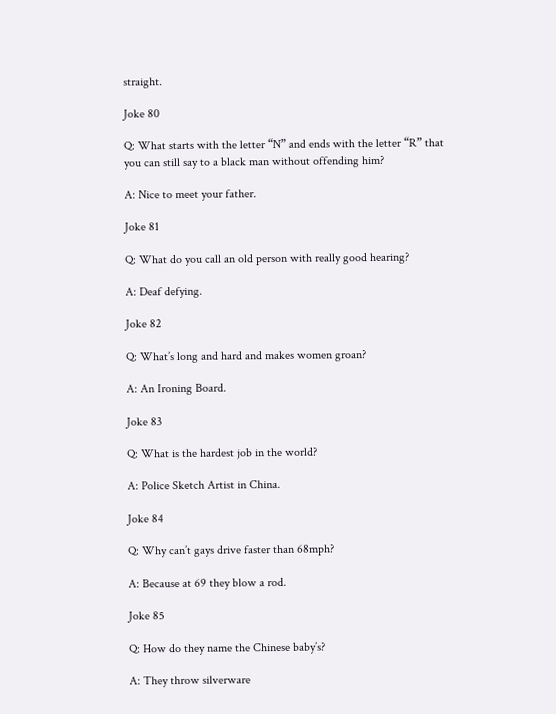straight.

Joke 80

Q: What starts with the letter “N” and ends with the letter “R” that you can still say to a black man without offending him?

A: Nice to meet your father.

Joke 81

Q: What do you call an old person with really good hearing?

A: Deaf defying.

Joke 82

Q: What’s long and hard and makes women groan?

A: An Ironing Board.

Joke 83

Q: What is the hardest job in the world?

A: Police Sketch Artist in China.

Joke 84

Q: Why can’t gays drive faster than 68mph?

A: Because at 69 they blow a rod.

Joke 85

Q: How do they name the Chinese baby’s?

A: They throw silverware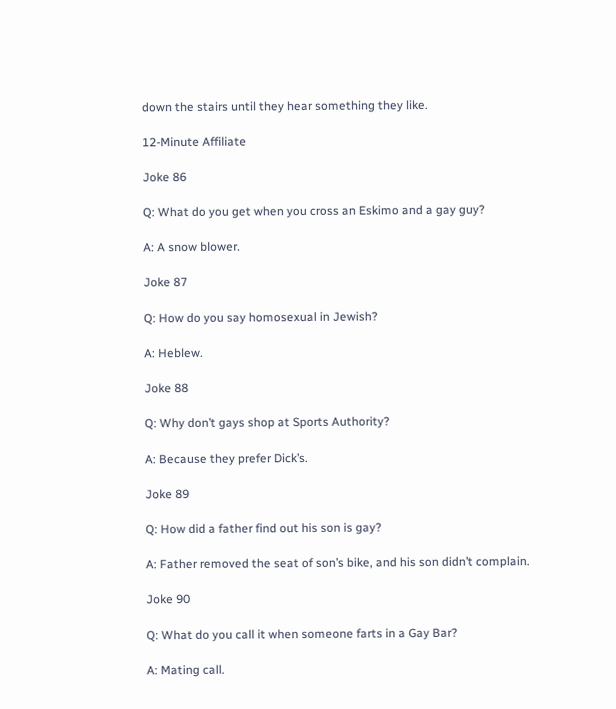down the stairs until they hear something they like.

12-Minute Affiliate

Joke 86

Q: What do you get when you cross an Eskimo and a gay guy?

A: A snow blower.

Joke 87

Q: How do you say homosexual in Jewish?

A: Heblew.

Joke 88

Q: Why don’t gays shop at Sports Authority?

A: Because they prefer Dick’s.

Joke 89

Q: How did a father find out his son is gay?

A: Father removed the seat of son’s bike, and his son didn’t complain.

Joke 90

Q: What do you call it when someone farts in a Gay Bar?

A: Mating call.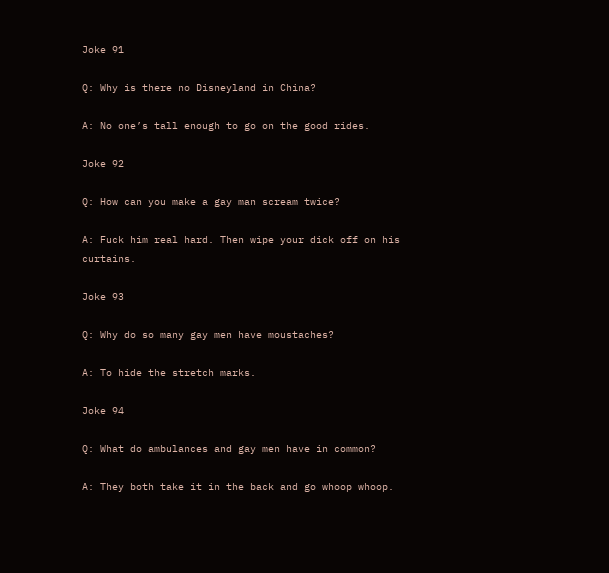Joke 91

Q: Why is there no Disneyland in China?

A: No one’s tall enough to go on the good rides.

Joke 92

Q: How can you make a gay man scream twice?

A: Fuck him real hard. Then wipe your dick off on his curtains.

Joke 93

Q: Why do so many gay men have moustaches?

A: To hide the stretch marks.

Joke 94

Q: What do ambulances and gay men have in common?

A: They both take it in the back and go whoop whoop.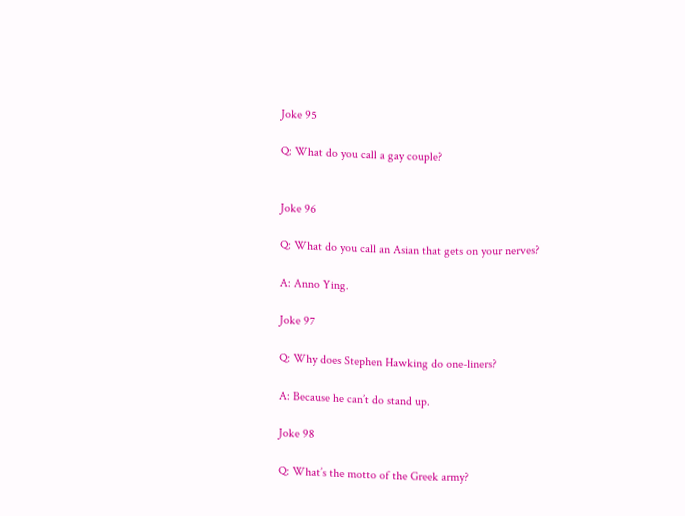Joke 95

Q: What do you call a gay couple?


Joke 96

Q: What do you call an Asian that gets on your nerves?

A: Anno Ying.

Joke 97

Q: Why does Stephen Hawking do one-liners?

A: Because he can’t do stand up.

Joke 98

Q: What’s the motto of the Greek army?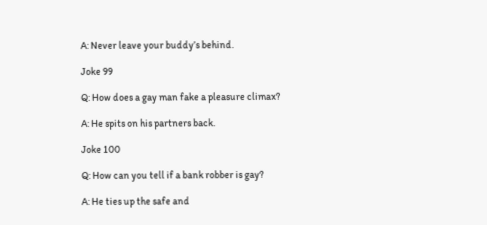A: Never leave your buddy’s behind.

Joke 99

Q: How does a gay man fake a pleasure climax?

A: He spits on his partners back.

Joke 100

Q: How can you tell if a bank robber is gay?

A: He ties up the safe and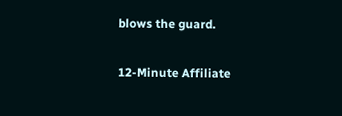blows the guard.

12-Minute Affiliate